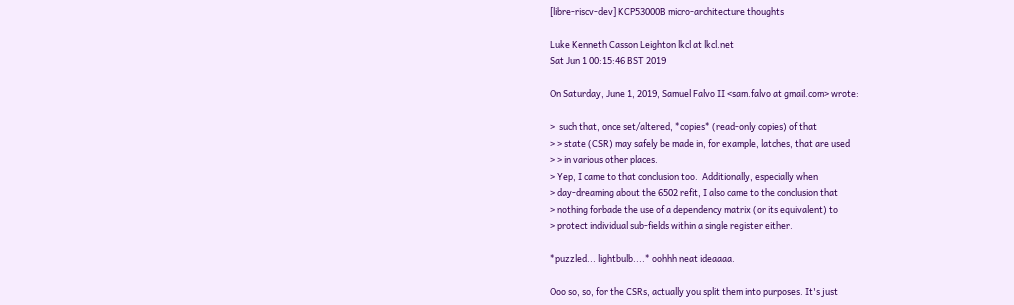[libre-riscv-dev] KCP53000B micro-architecture thoughts

Luke Kenneth Casson Leighton lkcl at lkcl.net
Sat Jun 1 00:15:46 BST 2019

On Saturday, June 1, 2019, Samuel Falvo II <sam.falvo at gmail.com> wrote:

>  such that, once set/altered, *copies* (read-only copies) of that
> > state (CSR) may safely be made in, for example, latches, that are used
> > in various other places.
> Yep, I came to that conclusion too.  Additionally, especially when
> day-dreaming about the 6502 refit, I also came to the conclusion that
> nothing forbade the use of a dependency matrix (or its equivalent) to
> protect individual sub-fields within a single register either.

*puzzled... lightbulb....* oohhh neat ideaaaa.

Ooo so, so, for the CSRs, actually you split them into purposes. It's just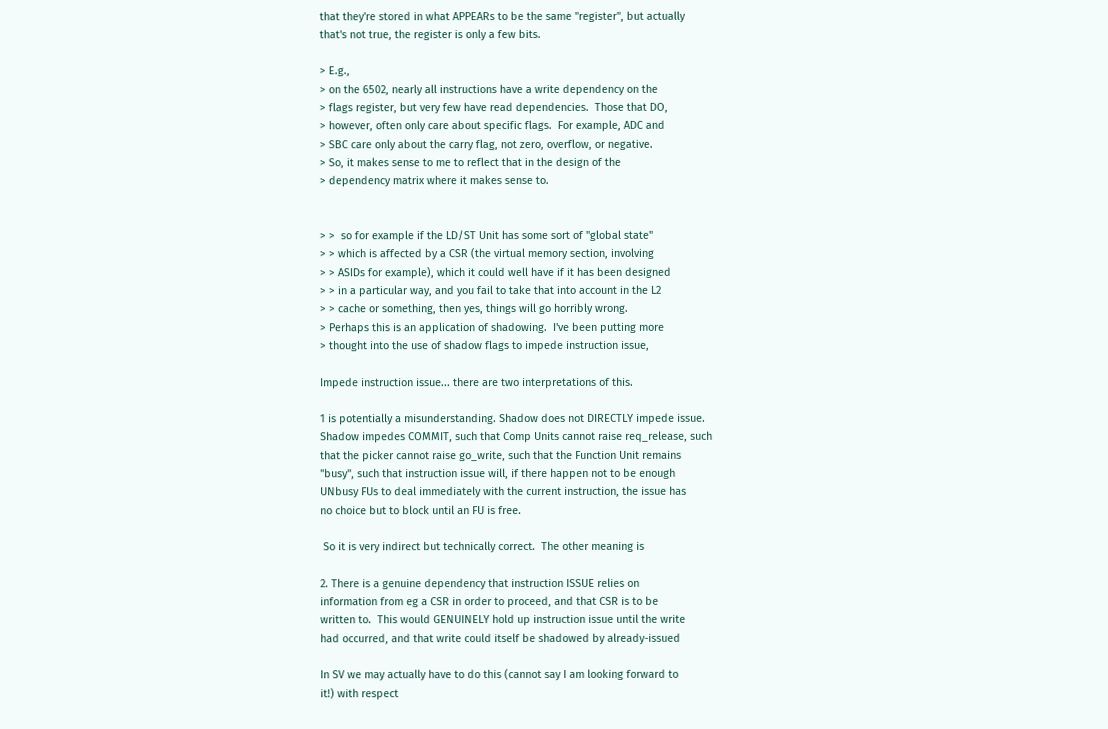that they're stored in what APPEARs to be the same "register", but actually
that's not true, the register is only a few bits.

> E.g.,
> on the 6502, nearly all instructions have a write dependency on the
> flags register, but very few have read dependencies.  Those that DO,
> however, often only care about specific flags.  For example, ADC and
> SBC care only about the carry flag, not zero, overflow, or negative.
> So, it makes sense to me to reflect that in the design of the
> dependency matrix where it makes sense to.


> >  so for example if the LD/ST Unit has some sort of "global state"
> > which is affected by a CSR (the virtual memory section, involving
> > ASIDs for example), which it could well have if it has been designed
> > in a particular way, and you fail to take that into account in the L2
> > cache or something, then yes, things will go horribly wrong.
> Perhaps this is an application of shadowing.  I've been putting more
> thought into the use of shadow flags to impede instruction issue,

Impede instruction issue... there are two interpretations of this.

1 is potentially a misunderstanding. Shadow does not DIRECTLY impede issue.
Shadow impedes COMMIT, such that Comp Units cannot raise req_release, such
that the picker cannot raise go_write, such that the Function Unit remains
"busy", such that instruction issue will, if there happen not to be enough
UNbusy FUs to deal immediately with the current instruction, the issue has
no choice but to block until an FU is free.

 So it is very indirect but technically correct.  The other meaning is

2. There is a genuine dependency that instruction ISSUE relies on
information from eg a CSR in order to proceed, and that CSR is to be
written to.  This would GENUINELY hold up instruction issue until the write
had occurred, and that write could itself be shadowed by already-issued

In SV we may actually have to do this (cannot say I am looking forward to
it!) with respect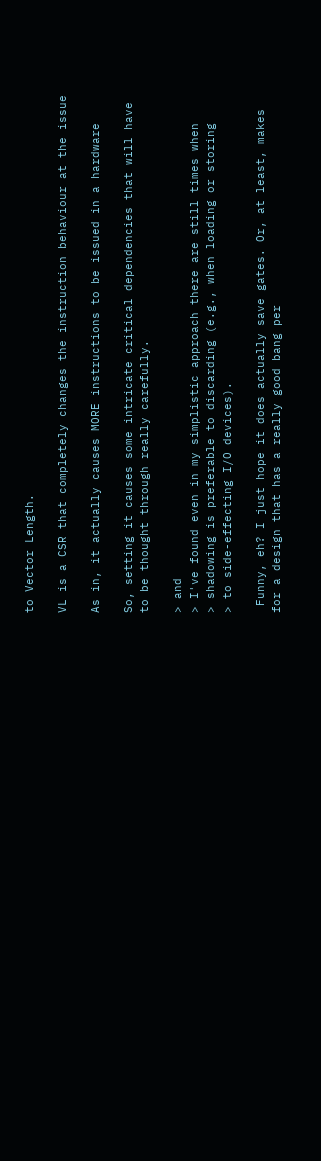to Vector Length.

VL is a CSR that completely changes the instruction behaviour at the issue

As in, it actually causes MORE instructions to be issued in a hardware

So, setting it causes some intricate critical dependencies that will have
to be thought through really carefully.

> and
> I've found even in my simplistic approach there are still times when
> shadowing is preferable to discarding (e.g., when loading or storing
> to side-effecting I/O devices).

 Funny, eh? I just hope it does actually save gates. Or, at least, makes
for a design that has a really good bang per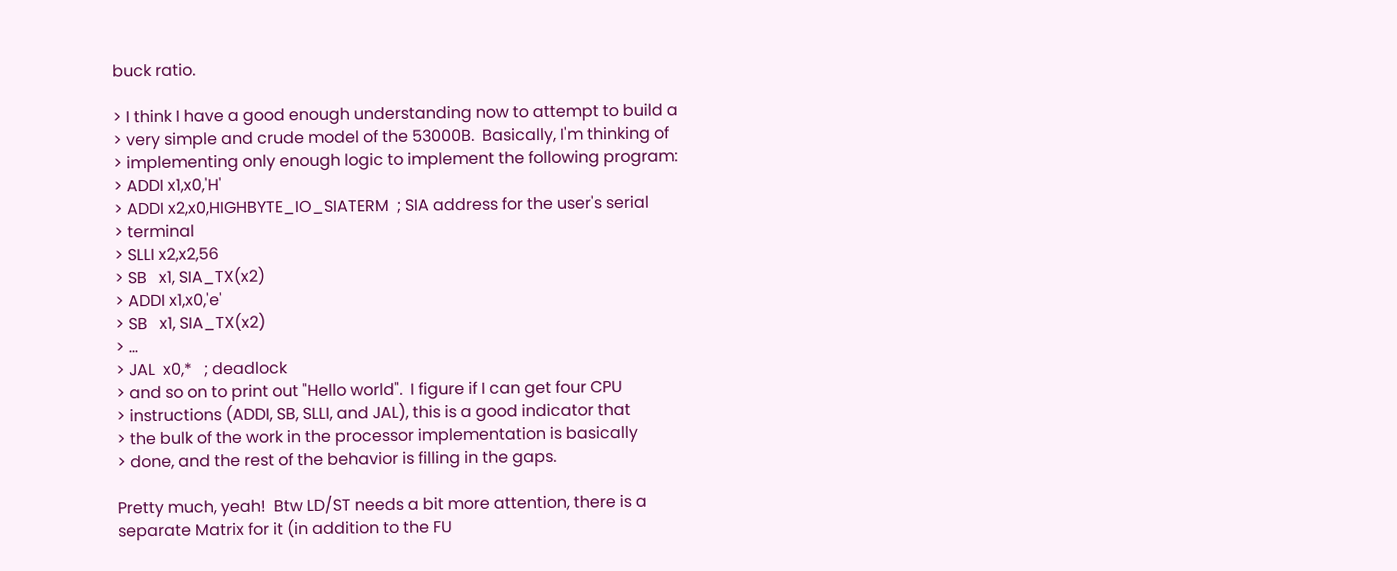buck ratio.

> I think I have a good enough understanding now to attempt to build a
> very simple and crude model of the 53000B.  Basically, I'm thinking of
> implementing only enough logic to implement the following program:
> ADDI x1,x0,'H'
> ADDI x2,x0,HIGHBYTE_IO_SIATERM  ; SIA address for the user's serial
> terminal
> SLLI x2,x2,56
> SB   x1, SIA_TX(x2)
> ADDI x1,x0,'e'
> SB   x1, SIA_TX(x2)
> ...
> JAL  x0,*   ; deadlock
> and so on to print out "Hello world".  I figure if I can get four CPU
> instructions (ADDI, SB, SLLI, and JAL), this is a good indicator that
> the bulk of the work in the processor implementation is basically
> done, and the rest of the behavior is filling in the gaps.

Pretty much, yeah!  Btw LD/ST needs a bit more attention, there is a
separate Matrix for it (in addition to the FU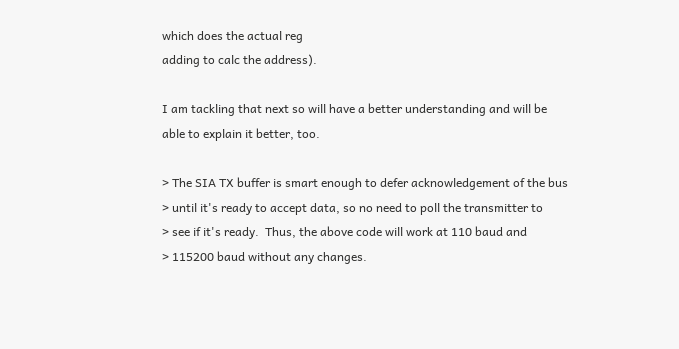which does the actual reg
adding to calc the address).

I am tackling that next so will have a better understanding and will be
able to explain it better, too.

> The SIA TX buffer is smart enough to defer acknowledgement of the bus
> until it's ready to accept data, so no need to poll the transmitter to
> see if it's ready.  Thus, the above code will work at 110 baud and
> 115200 baud without any changes.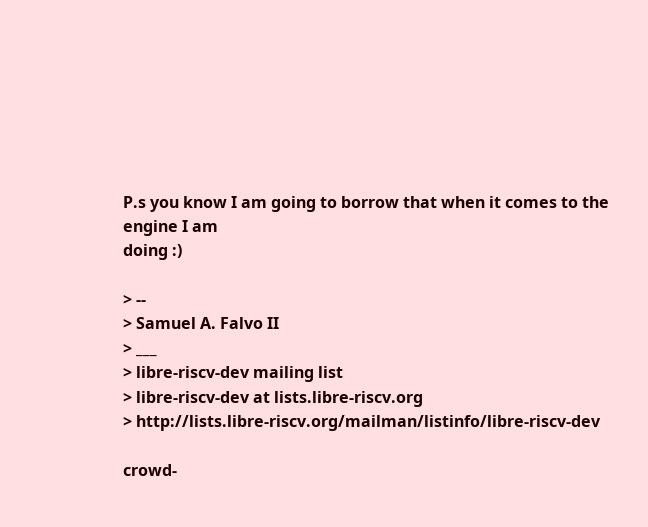P.s you know I am going to borrow that when it comes to the engine I am
doing :)

> --
> Samuel A. Falvo II
> ___
> libre-riscv-dev mailing list
> libre-riscv-dev at lists.libre-riscv.org
> http://lists.libre-riscv.org/mailman/listinfo/libre-riscv-dev

crowd-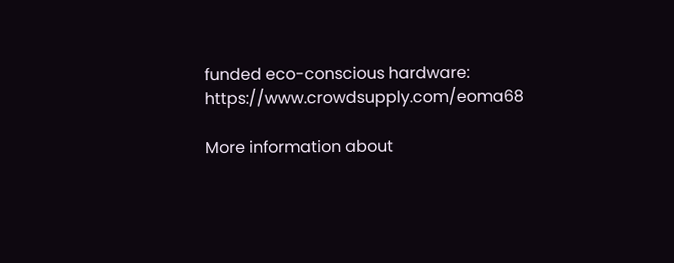funded eco-conscious hardware: https://www.crowdsupply.com/eoma68

More information about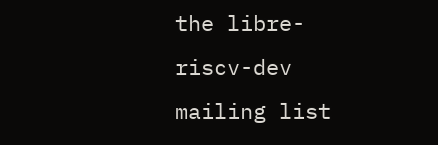the libre-riscv-dev mailing list